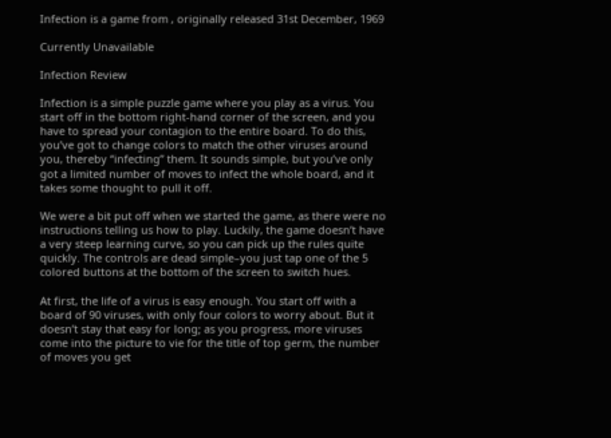Infection is a game from , originally released 31st December, 1969

Currently Unavailable

Infection Review

Infection is a simple puzzle game where you play as a virus. You start off in the bottom right-hand corner of the screen, and you have to spread your contagion to the entire board. To do this, you’ve got to change colors to match the other viruses around you, thereby “infecting” them. It sounds simple, but you’ve only got a limited number of moves to infect the whole board, and it takes some thought to pull it off.

We were a bit put off when we started the game, as there were no instructions telling us how to play. Luckily, the game doesn’t have a very steep learning curve, so you can pick up the rules quite quickly. The controls are dead simple–you just tap one of the 5 colored buttons at the bottom of the screen to switch hues.

At first, the life of a virus is easy enough. You start off with a board of 90 viruses, with only four colors to worry about. But it doesn’t stay that easy for long; as you progress, more viruses come into the picture to vie for the title of top germ, the number of moves you get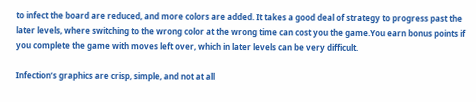to infect the board are reduced, and more colors are added. It takes a good deal of strategy to progress past the later levels, where switching to the wrong color at the wrong time can cost you the game.You earn bonus points if you complete the game with moves left over, which in later levels can be very difficult.

Infection’s graphics are crisp, simple, and not at all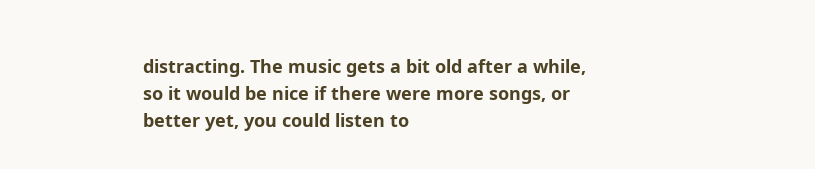distracting. The music gets a bit old after a while, so it would be nice if there were more songs, or better yet, you could listen to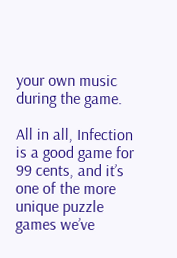your own music during the game.

All in all, Infection is a good game for 99 cents, and it’s one of the more unique puzzle games we’ve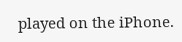played on the iPhone.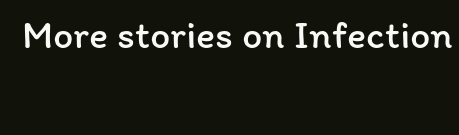More stories on Infection